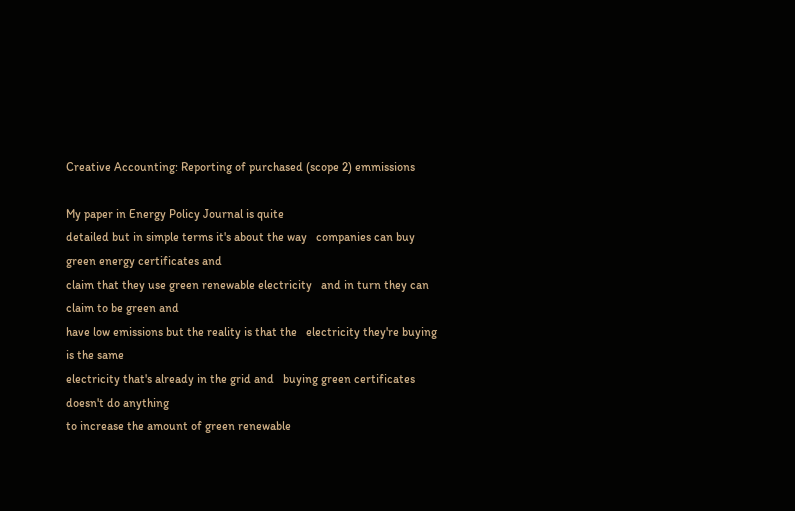Creative Accounting: Reporting of purchased (scope 2) emmissions

My paper in Energy Policy Journal is quite
detailed but in simple terms it's about the way   companies can buy green energy certificates and
claim that they use green renewable electricity   and in turn they can claim to be green and
have low emissions but the reality is that the   electricity they're buying is the same
electricity that's already in the grid and   buying green certificates doesn't do anything
to increase the amount of green renewable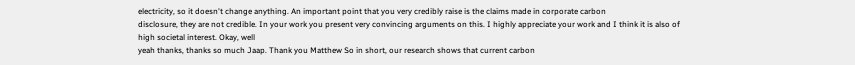electricity, so it doesn't change anything. An important point that you very credibly raise is the claims made in corporate carbon
disclosure, they are not credible. In your work you present very convincing arguments on this. I highly appreciate your work and I think it is also of high societal interest. Okay, well
yeah thanks, thanks so much Jaap. Thank you Matthew So in short, our research shows that current carbon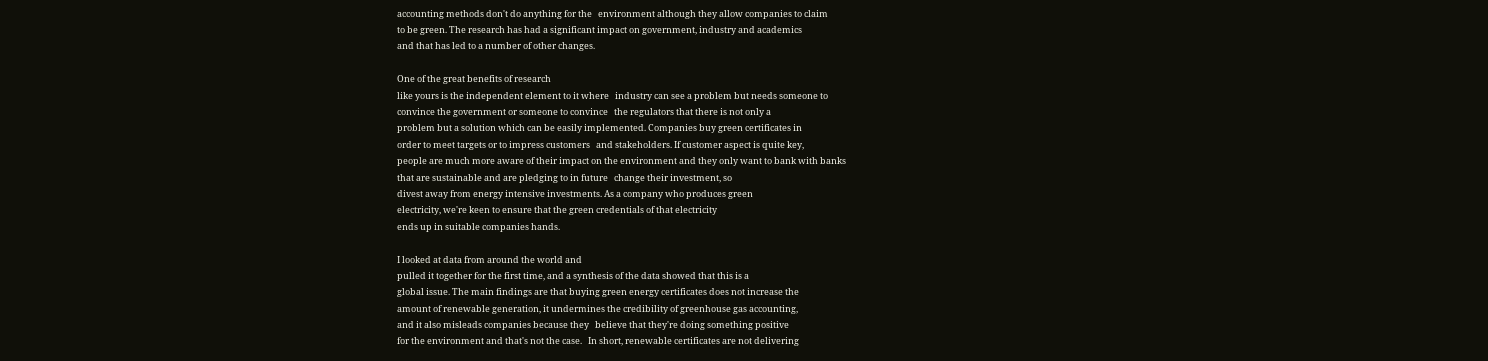accounting methods don't do anything for the   environment although they allow companies to claim
to be green. The research has had a significant impact on government, industry and academics
and that has led to a number of other changes.

One of the great benefits of research
like yours is the independent element to it where   industry can see a problem but needs someone to
convince the government or someone to convince   the regulators that there is not only a
problem but a solution which can be easily implemented. Companies buy green certificates in
order to meet targets or to impress customers   and stakeholders. If customer aspect is quite key,
people are much more aware of their impact on the environment and they only want to bank with banks
that are sustainable and are pledging to in future   change their investment, so
divest away from energy intensive investments. As a company who produces green
electricity, we're keen to ensure that the green credentials of that electricity
ends up in suitable companies hands.

I looked at data from around the world and
pulled it together for the first time, and a synthesis of the data showed that this is a
global issue. The main findings are that buying green energy certificates does not increase the
amount of renewable generation, it undermines the credibility of greenhouse gas accounting,
and it also misleads companies because they   believe that they're doing something positive
for the environment and that's not the case.   In short, renewable certificates are not delivering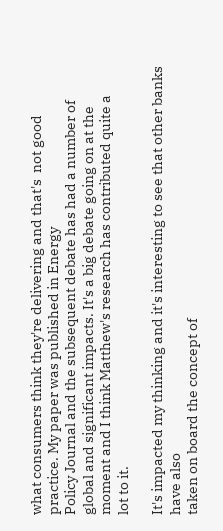what consumers think they're delivering and that's  not good practice. My paper was published in Energy
Policy Journal and the subsequent debate has had a number of global and significant impacts. It's a big debate going on at the moment and I think Matthew's research has contributed quite a
lot to it.

It's impacted my thinking and it's interesting to see that other banks have also
taken on board the concept of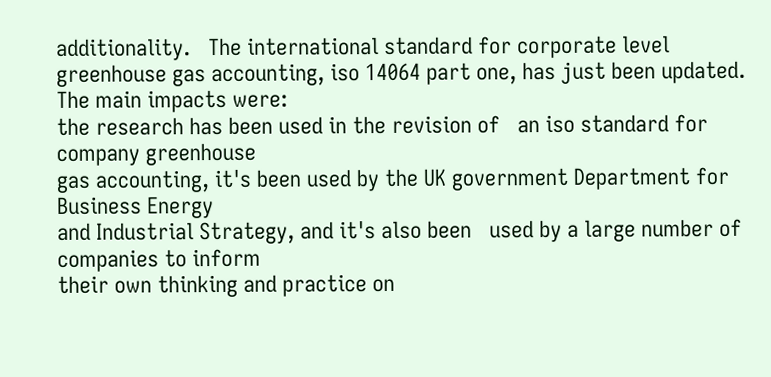additionality.   The international standard for corporate level
greenhouse gas accounting, iso 14064 part one, has just been updated. The main impacts were:
the research has been used in the revision of   an iso standard for company greenhouse
gas accounting, it's been used by the UK government Department for Business Energy
and Industrial Strategy, and it's also been   used by a large number of companies to inform
their own thinking and practice on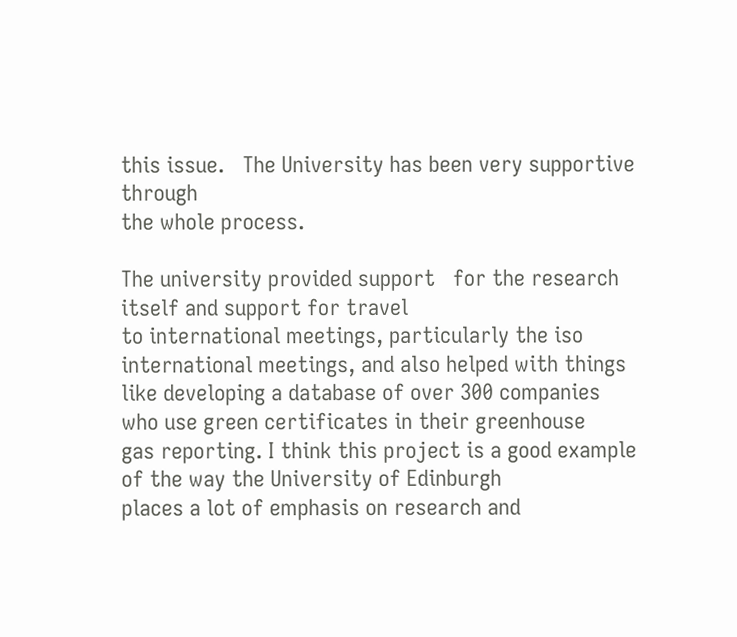this issue.   The University has been very supportive through
the whole process.

The university provided support   for the research itself and support for travel
to international meetings, particularly the iso   international meetings, and also helped with things
like developing a database of over 300 companies   who use green certificates in their greenhouse
gas reporting. I think this project is a good example of the way the University of Edinburgh
places a lot of emphasis on research and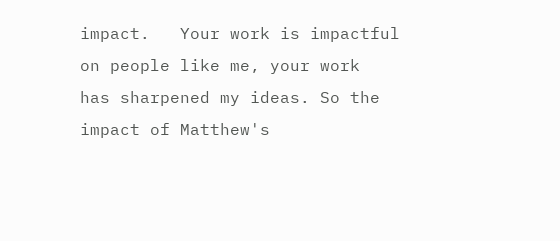impact.   Your work is impactful on people like me, your work
has sharpened my ideas. So the impact of Matthew's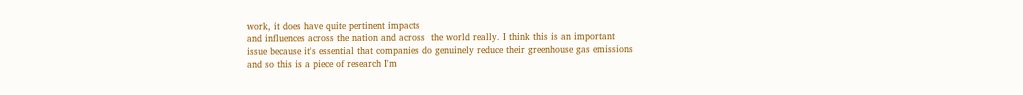work, it does have quite pertinent impacts
and influences across the nation and across  the world really. I think this is an important
issue because it's essential that companies do genuinely reduce their greenhouse gas emissions
and so this is a piece of research I'm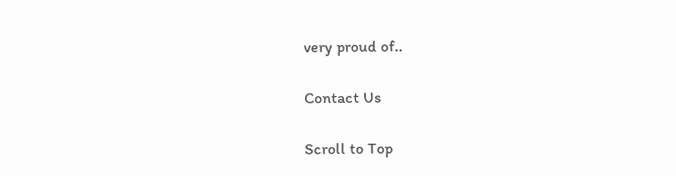very proud of..

Contact Us

Scroll to Top